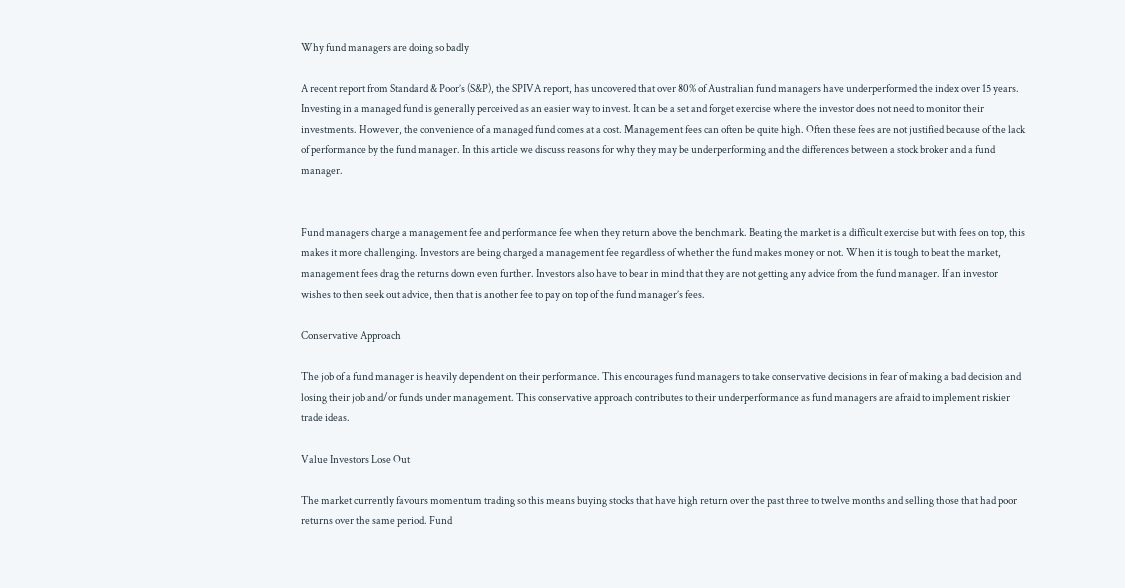Why fund managers are doing so badly

A recent report from Standard & Poor’s (S&P), the SPIVA report, has uncovered that over 80% of Australian fund managers have underperformed the index over 15 years. Investing in a managed fund is generally perceived as an easier way to invest. It can be a set and forget exercise where the investor does not need to monitor their investments. However, the convenience of a managed fund comes at a cost. Management fees can often be quite high. Often these fees are not justified because of the lack of performance by the fund manager. In this article we discuss reasons for why they may be underperforming and the differences between a stock broker and a fund manager.


Fund managers charge a management fee and performance fee when they return above the benchmark. Beating the market is a difficult exercise but with fees on top, this makes it more challenging. Investors are being charged a management fee regardless of whether the fund makes money or not. When it is tough to beat the market, management fees drag the returns down even further. Investors also have to bear in mind that they are not getting any advice from the fund manager. If an investor wishes to then seek out advice, then that is another fee to pay on top of the fund manager’s fees.

Conservative Approach

The job of a fund manager is heavily dependent on their performance. This encourages fund managers to take conservative decisions in fear of making a bad decision and losing their job and/or funds under management. This conservative approach contributes to their underperformance as fund managers are afraid to implement riskier trade ideas.

Value Investors Lose Out

The market currently favours momentum trading so this means buying stocks that have high return over the past three to twelve months and selling those that had poor returns over the same period. Fund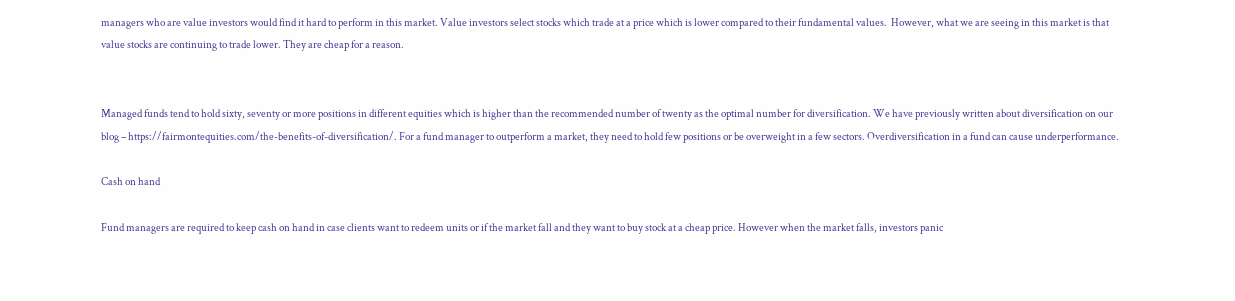managers who are value investors would find it hard to perform in this market. Value investors select stocks which trade at a price which is lower compared to their fundamental values.  However, what we are seeing in this market is that value stocks are continuing to trade lower. They are cheap for a reason.


Managed funds tend to hold sixty, seventy or more positions in different equities which is higher than the recommended number of twenty as the optimal number for diversification. We have previously written about diversification on our blog – https://fairmontequities.com/the-benefits-of-diversification/. For a fund manager to outperform a market, they need to hold few positions or be overweight in a few sectors. Overdiversification in a fund can cause underperformance.

Cash on hand

Fund managers are required to keep cash on hand in case clients want to redeem units or if the market fall and they want to buy stock at a cheap price. However when the market falls, investors panic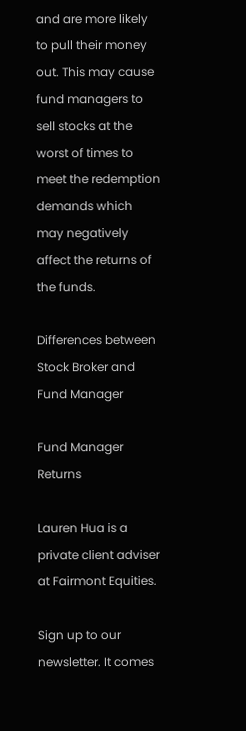and are more likely to pull their money out. This may cause fund managers to sell stocks at the worst of times to meet the redemption demands which may negatively affect the returns of the funds.

Differences between Stock Broker and Fund Manager

Fund Manager Returns

Lauren Hua is a private client adviser at Fairmont Equities.

Sign up to our newsletter. It comes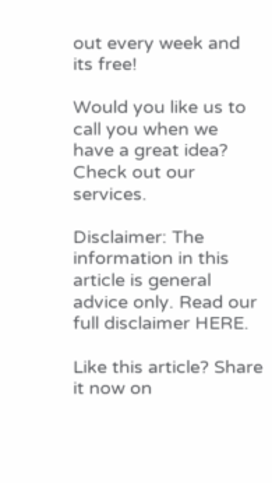out every week and its free!

Would you like us to call you when we have a great idea? Check out our services.

Disclaimer: The information in this article is general advice only. Read our full disclaimer HERE.

Like this article? Share it now on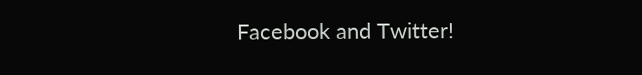Facebook and Twitter!